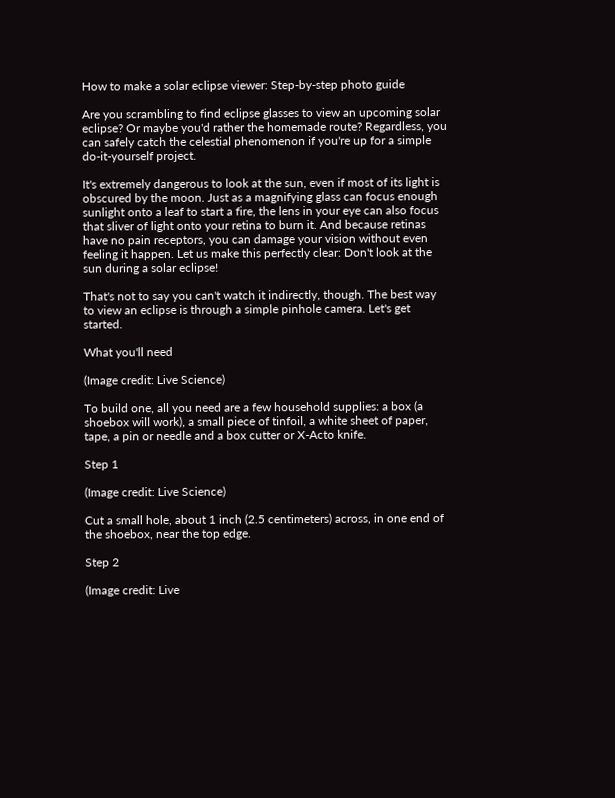How to make a solar eclipse viewer: Step-by-step photo guide

Are you scrambling to find eclipse glasses to view an upcoming solar eclipse? Or maybe you'd rather the homemade route? Regardless, you can safely catch the celestial phenomenon if you're up for a simple do-it-yourself project.

It's extremely dangerous to look at the sun, even if most of its light is obscured by the moon. Just as a magnifying glass can focus enough sunlight onto a leaf to start a fire, the lens in your eye can also focus that sliver of light onto your retina to burn it. And because retinas have no pain receptors, you can damage your vision without even feeling it happen. Let us make this perfectly clear: Don't look at the sun during a solar eclipse!

That's not to say you can't watch it indirectly, though. The best way to view an eclipse is through a simple pinhole camera. Let's get started.

What you'll need

(Image credit: Live Science)

To build one, all you need are a few household supplies: a box (a shoebox will work), a small piece of tinfoil, a white sheet of paper, tape, a pin or needle and a box cutter or X-Acto knife.

Step 1

(Image credit: Live Science)

Cut a small hole, about 1 inch (2.5 centimeters) across, in one end of the shoebox, near the top edge.

Step 2

(Image credit: Live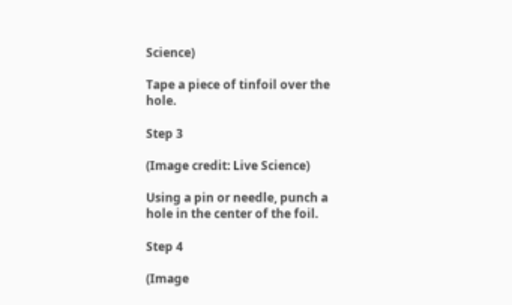Science)

Tape a piece of tinfoil over the hole.

Step 3

(Image credit: Live Science)

Using a pin or needle, punch a hole in the center of the foil.

Step 4

(Image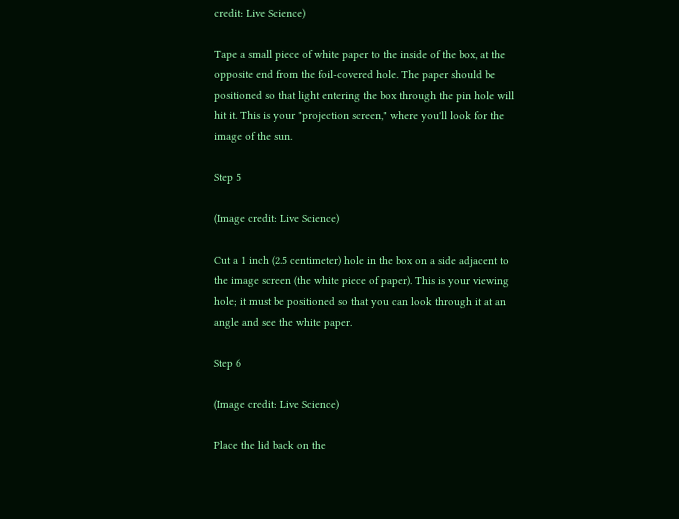credit: Live Science)

Tape a small piece of white paper to the inside of the box, at the opposite end from the foil-covered hole. The paper should be positioned so that light entering the box through the pin hole will hit it. This is your "projection screen," where you'll look for the image of the sun.

Step 5

(Image credit: Live Science)

Cut a 1 inch (2.5 centimeter) hole in the box on a side adjacent to the image screen (the white piece of paper). This is your viewing hole; it must be positioned so that you can look through it at an angle and see the white paper.

Step 6

(Image credit: Live Science)

Place the lid back on the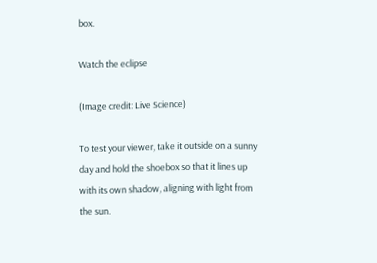box.

Watch the eclipse

(Image credit: Live Science)

To test your viewer, take it outside on a sunny day and hold the shoebox so that it lines up with its own shadow, aligning with light from the sun.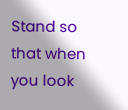Stand so that when you look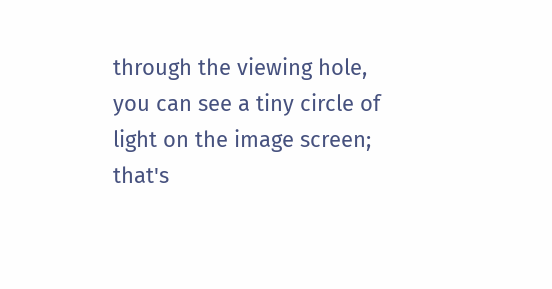through the viewing hole, you can see a tiny circle of light on the image screen; that's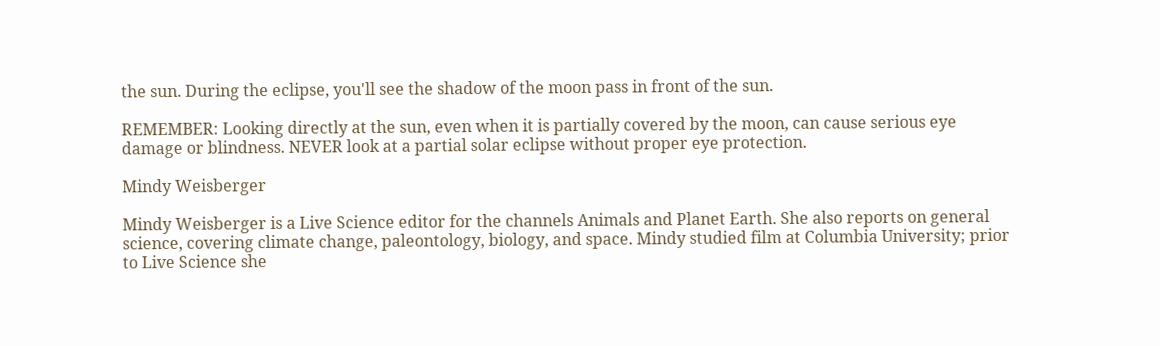the sun. During the eclipse, you'll see the shadow of the moon pass in front of the sun.

REMEMBER: Looking directly at the sun, even when it is partially covered by the moon, can cause serious eye damage or blindness. NEVER look at a partial solar eclipse without proper eye protection.

Mindy Weisberger

Mindy Weisberger is a Live Science editor for the channels Animals and Planet Earth. She also reports on general science, covering climate change, paleontology, biology, and space. Mindy studied film at Columbia University; prior to Live Science she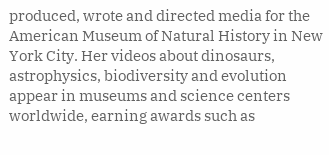produced, wrote and directed media for the American Museum of Natural History in New York City. Her videos about dinosaurs, astrophysics, biodiversity and evolution appear in museums and science centers worldwide, earning awards such as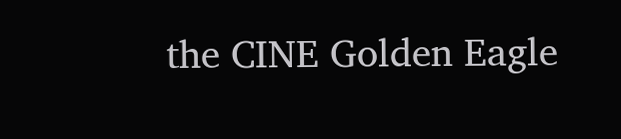the CINE Golden Eagle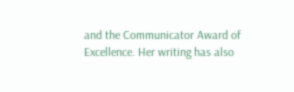and the Communicator Award of Excellence. Her writing has also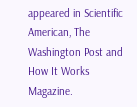appeared in Scientific American, The Washington Post and How It Works Magazine.